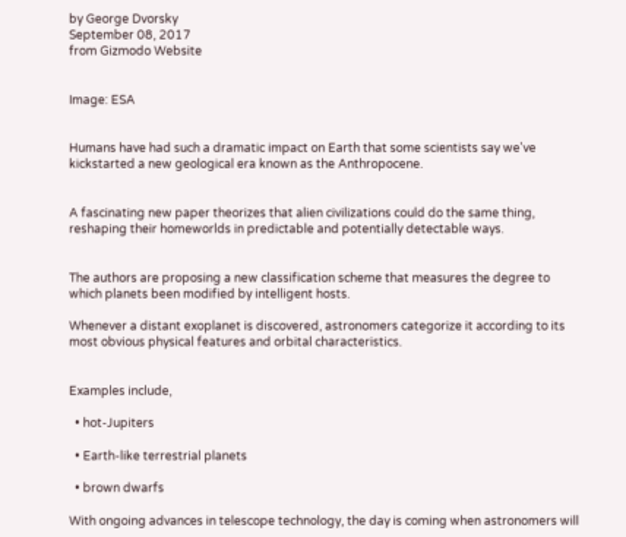by George Dvorsky
September 08, 2017
from Gizmodo Website


Image: ESA


Humans have had such a dramatic impact on Earth that some scientists say we've kickstarted a new geological era known as the Anthropocene.


A fascinating new paper theorizes that alien civilizations could do the same thing, reshaping their homeworlds in predictable and potentially detectable ways.


The authors are proposing a new classification scheme that measures the degree to which planets been modified by intelligent hosts.

Whenever a distant exoplanet is discovered, astronomers categorize it according to its most obvious physical features and orbital characteristics.


Examples include,

  • hot-Jupiters

  • Earth-like terrestrial planets

  • brown dwarfs

With ongoing advances in telescope technology, the day is coming when astronomers will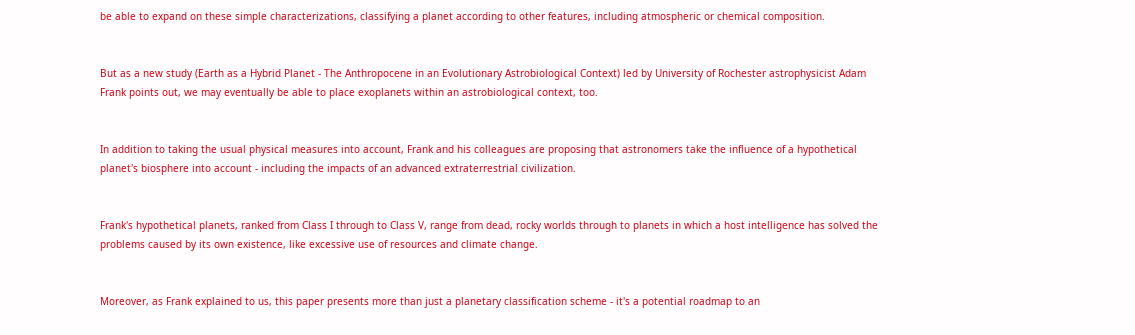be able to expand on these simple characterizations, classifying a planet according to other features, including atmospheric or chemical composition.


But as a new study (Earth as a Hybrid Planet - The Anthropocene in an Evolutionary Astrobiological Context) led by University of Rochester astrophysicist Adam Frank points out, we may eventually be able to place exoplanets within an astrobiological context, too.


In addition to taking the usual physical measures into account, Frank and his colleagues are proposing that astronomers take the influence of a hypothetical planet's biosphere into account - including the impacts of an advanced extraterrestrial civilization.


Frank's hypothetical planets, ranked from Class I through to Class V, range from dead, rocky worlds through to planets in which a host intelligence has solved the problems caused by its own existence, like excessive use of resources and climate change.


Moreover, as Frank explained to us, this paper presents more than just a planetary classification scheme - it's a potential roadmap to an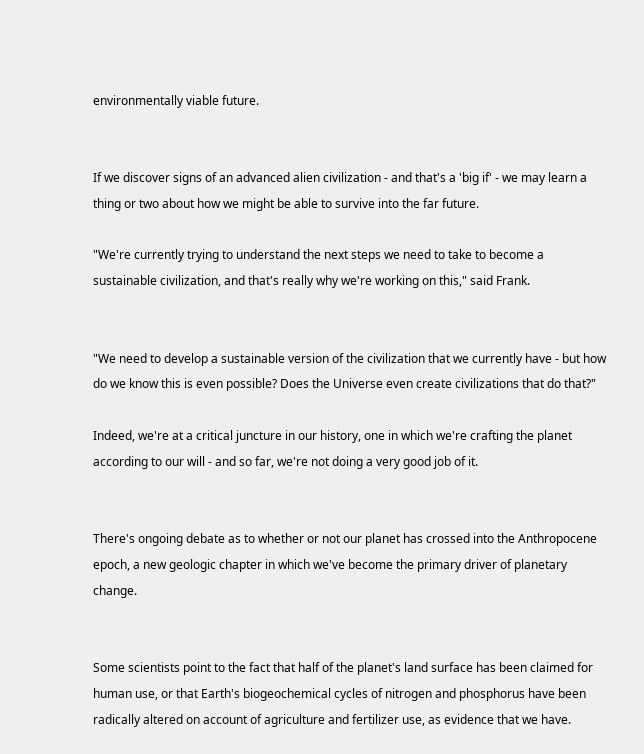environmentally viable future.


If we discover signs of an advanced alien civilization - and that's a 'big if' - we may learn a thing or two about how we might be able to survive into the far future.

"We're currently trying to understand the next steps we need to take to become a sustainable civilization, and that's really why we're working on this," said Frank.


"We need to develop a sustainable version of the civilization that we currently have - but how do we know this is even possible? Does the Universe even create civilizations that do that?"

Indeed, we're at a critical juncture in our history, one in which we're crafting the planet according to our will - and so far, we're not doing a very good job of it.


There's ongoing debate as to whether or not our planet has crossed into the Anthropocene epoch, a new geologic chapter in which we've become the primary driver of planetary change.


Some scientists point to the fact that half of the planet's land surface has been claimed for human use, or that Earth's biogeochemical cycles of nitrogen and phosphorus have been radically altered on account of agriculture and fertilizer use, as evidence that we have.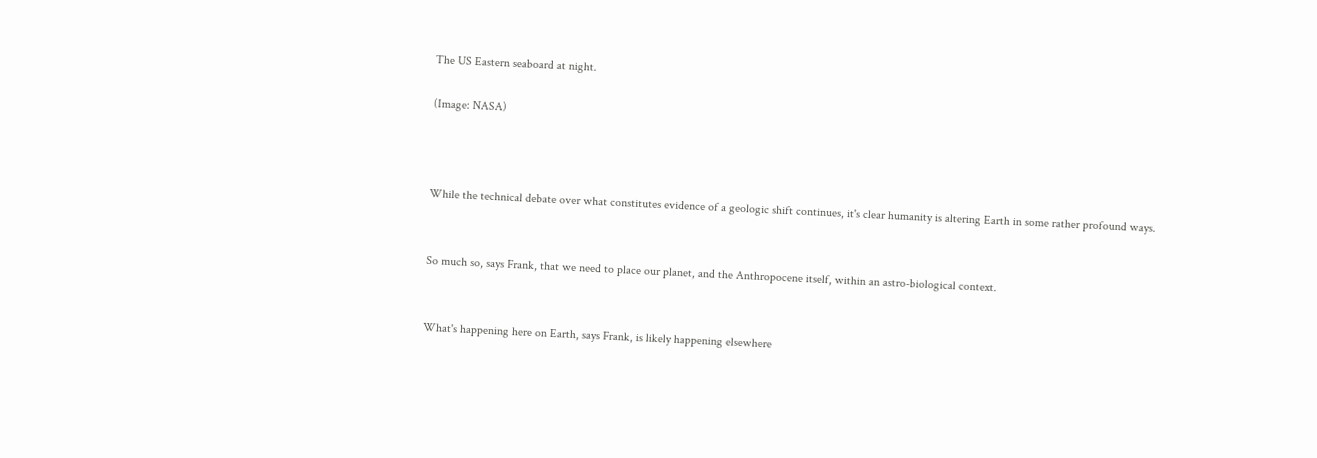The US Eastern seaboard at night.

(Image: NASA)



While the technical debate over what constitutes evidence of a geologic shift continues, it's clear humanity is altering Earth in some rather profound ways.


So much so, says Frank, that we need to place our planet, and the Anthropocene itself, within an astro-biological context.


What's happening here on Earth, says Frank, is likely happening elsewhere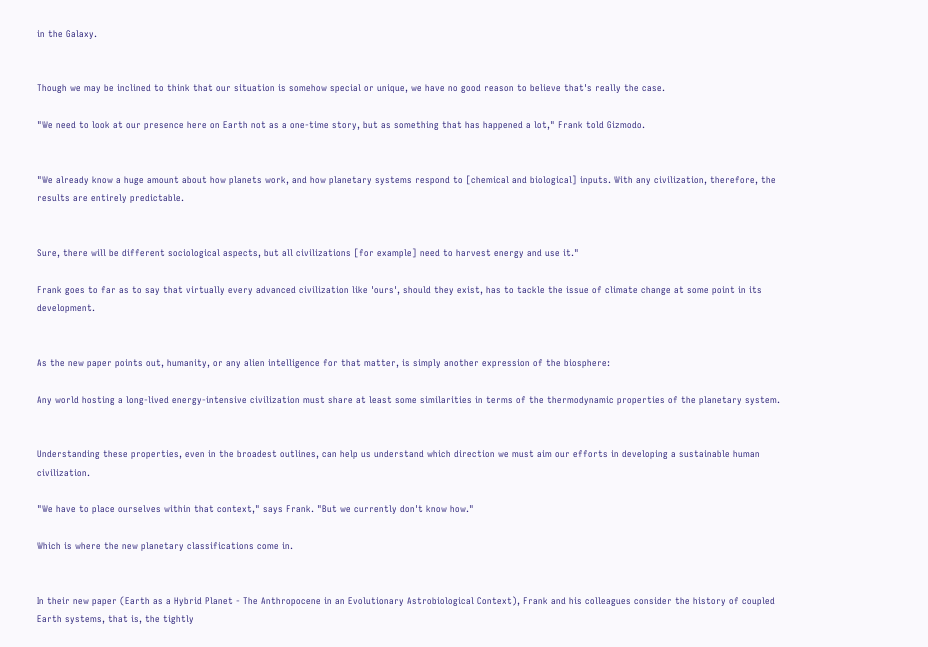in the Galaxy.


Though we may be inclined to think that our situation is somehow special or unique, we have no good reason to believe that's really the case.

"We need to look at our presence here on Earth not as a one-time story, but as something that has happened a lot," Frank told Gizmodo.


"We already know a huge amount about how planets work, and how planetary systems respond to [chemical and biological] inputs. With any civilization, therefore, the results are entirely predictable.


Sure, there will be different sociological aspects, but all civilizations [for example] need to harvest energy and use it."

Frank goes to far as to say that virtually every advanced civilization like 'ours', should they exist, has to tackle the issue of climate change at some point in its development.


As the new paper points out, humanity, or any alien intelligence for that matter, is simply another expression of the biosphere:

Any world hosting a long-lived energy-intensive civilization must share at least some similarities in terms of the thermodynamic properties of the planetary system.


Understanding these properties, even in the broadest outlines, can help us understand which direction we must aim our efforts in developing a sustainable human civilization.

"We have to place ourselves within that context," says Frank. "But we currently don't know how."

Which is where the new planetary classifications come in.


In their new paper (Earth as a Hybrid Planet - The Anthropocene in an Evolutionary Astrobiological Context), Frank and his colleagues consider the history of coupled Earth systems, that is, the tightly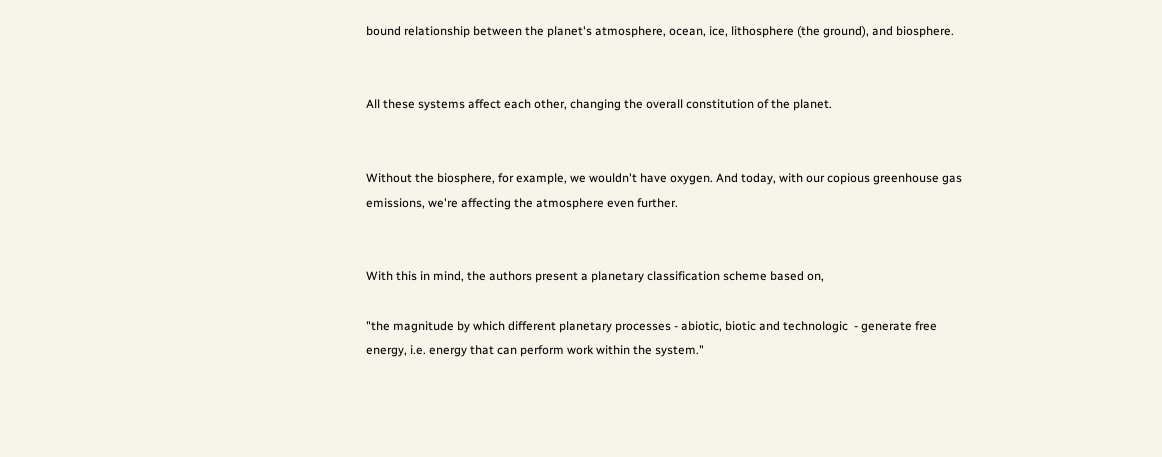bound relationship between the planet's atmosphere, ocean, ice, lithosphere (the ground), and biosphere.


All these systems affect each other, changing the overall constitution of the planet.


Without the biosphere, for example, we wouldn't have oxygen. And today, with our copious greenhouse gas emissions, we're affecting the atmosphere even further.


With this in mind, the authors present a planetary classification scheme based on,

"the magnitude by which different planetary processes - abiotic, biotic and technologic  - generate free energy, i.e. energy that can perform work within the system."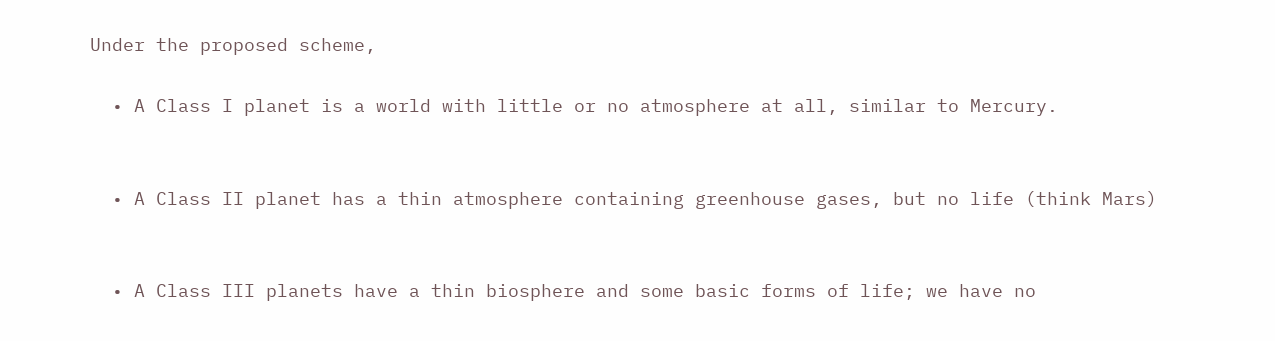Under the proposed scheme,

  • A Class I planet is a world with little or no atmosphere at all, similar to Mercury.


  • A Class II planet has a thin atmosphere containing greenhouse gases, but no life (think Mars)


  • A Class III planets have a thin biosphere and some basic forms of life; we have no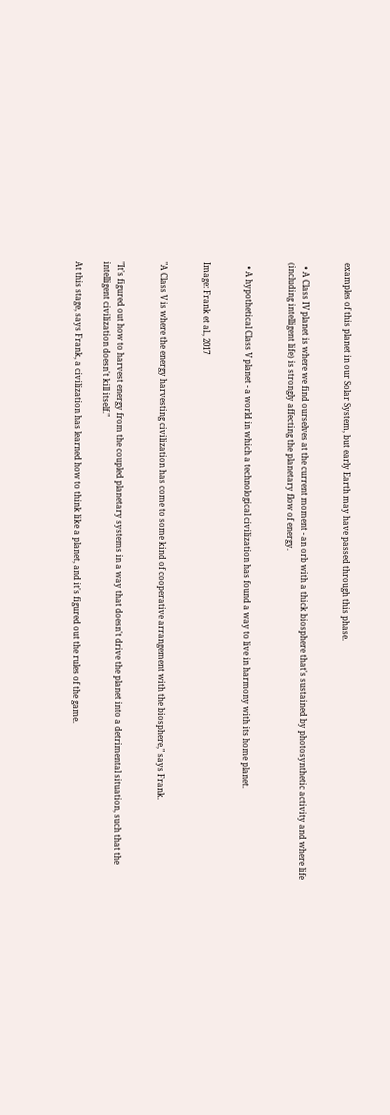examples of this planet in our Solar System, but early Earth may have passed through this phase.


  • A Class IV planet is where we find ourselves at the current moment - an orb with a thick biosphere that's sustained by photosynthetic activity and where life (including intelligent life) is strongly affecting the planetary flow of energy.


  • A hypothetical Class V planet - a world in which a technological civilization has found a way to live in harmony with its home planet.


Image: Frank et al., 2017


"A Class V is where the energy harvesting civilization has come to some kind of cooperative arrangement with the biosphere," says Frank.


"It's figured out how to harvest energy from the coupled planetary systems in a way that doesn't drive the planet into a detrimental situation, such that the intelligent civilization doesn't kill itself."

At this stage, says Frank, a civilization has learned how to think like a planet, and it's figured out the rules of the game.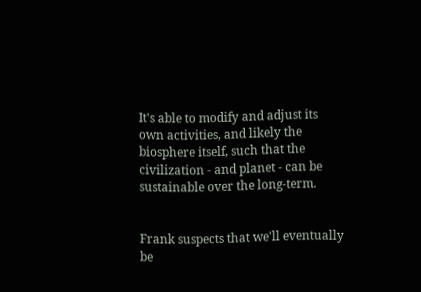It's able to modify and adjust its own activities, and likely the biosphere itself, such that the civilization - and planet - can be sustainable over the long-term.


Frank suspects that we'll eventually be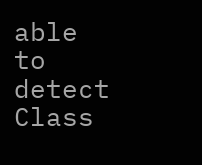able to detect Class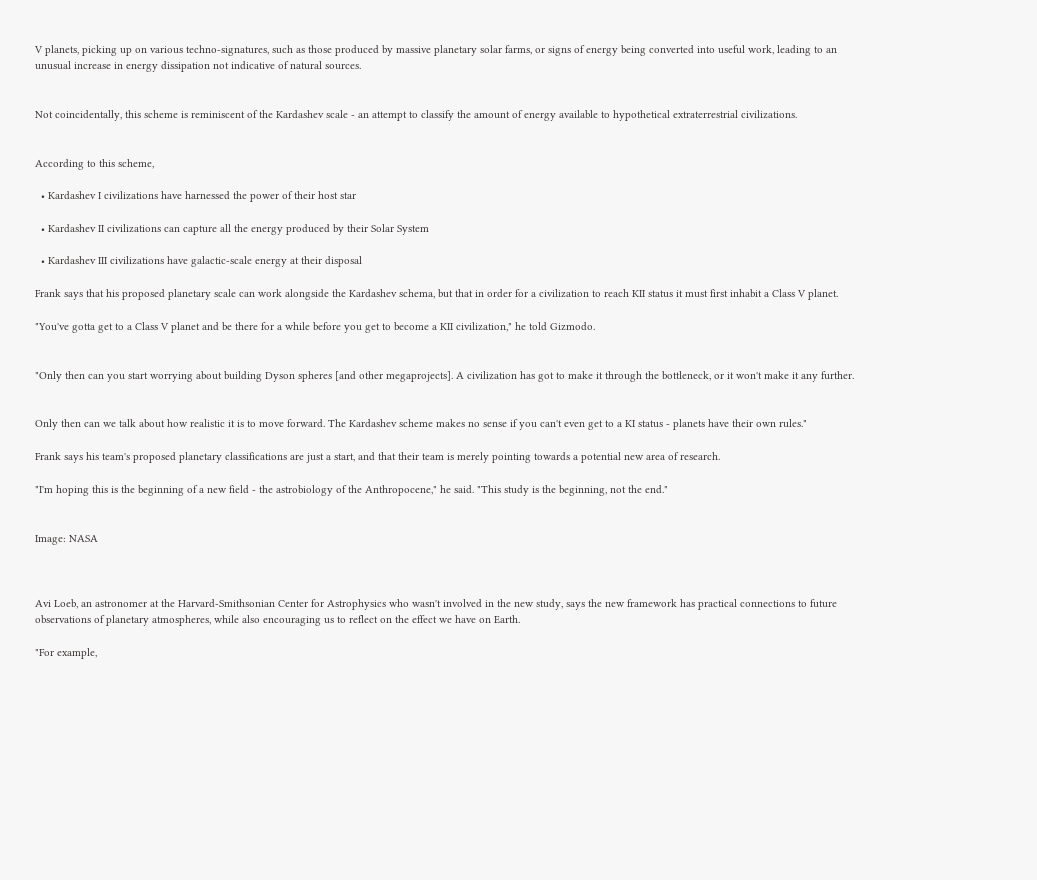V planets, picking up on various techno-signatures, such as those produced by massive planetary solar farms, or signs of energy being converted into useful work, leading to an unusual increase in energy dissipation not indicative of natural sources.


Not coincidentally, this scheme is reminiscent of the Kardashev scale - an attempt to classify the amount of energy available to hypothetical extraterrestrial civilizations.


According to this scheme,

  • Kardashev I civilizations have harnessed the power of their host star

  • Kardashev II civilizations can capture all the energy produced by their Solar System

  • Kardashev III civilizations have galactic-scale energy at their disposal

Frank says that his proposed planetary scale can work alongside the Kardashev schema, but that in order for a civilization to reach KII status it must first inhabit a Class V planet.

"You've gotta get to a Class V planet and be there for a while before you get to become a KII civilization," he told Gizmodo.


"Only then can you start worrying about building Dyson spheres [and other megaprojects]. A civilization has got to make it through the bottleneck, or it won't make it any further.


Only then can we talk about how realistic it is to move forward. The Kardashev scheme makes no sense if you can't even get to a KI status - planets have their own rules."

Frank says his team's proposed planetary classifications are just a start, and that their team is merely pointing towards a potential new area of research.

"I'm hoping this is the beginning of a new field - the astrobiology of the Anthropocene," he said. "This study is the beginning, not the end."


Image: NASA



Avi Loeb, an astronomer at the Harvard-Smithsonian Center for Astrophysics who wasn't involved in the new study, says the new framework has practical connections to future observations of planetary atmospheres, while also encouraging us to reflect on the effect we have on Earth.

"For example,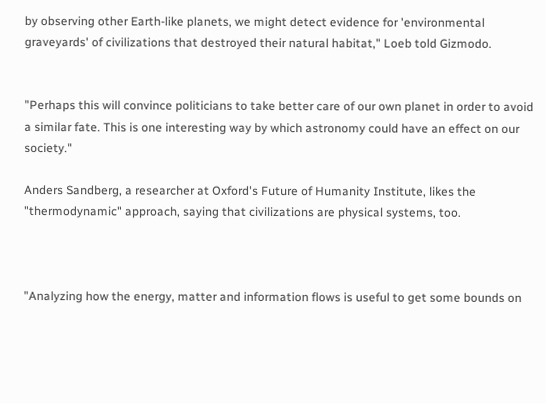by observing other Earth-like planets, we might detect evidence for 'environmental graveyards' of civilizations that destroyed their natural habitat," Loeb told Gizmodo.


"Perhaps this will convince politicians to take better care of our own planet in order to avoid a similar fate. This is one interesting way by which astronomy could have an effect on our society."

Anders Sandberg, a researcher at Oxford's Future of Humanity Institute, likes the "thermodynamic" approach, saying that civilizations are physical systems, too.



"Analyzing how the energy, matter and information flows is useful to get some bounds on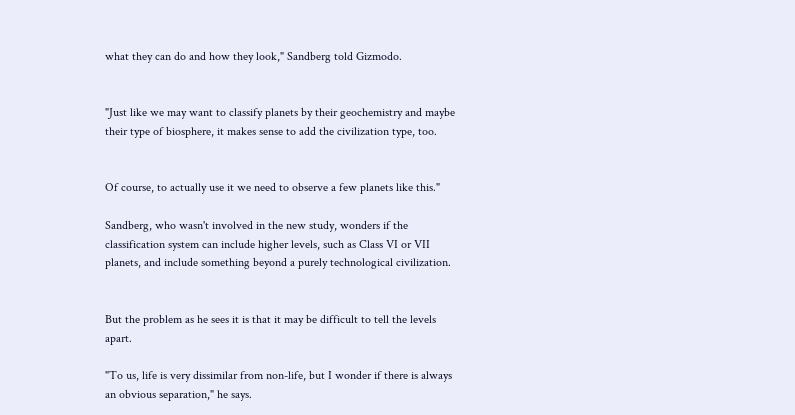what they can do and how they look," Sandberg told Gizmodo.


"Just like we may want to classify planets by their geochemistry and maybe their type of biosphere, it makes sense to add the civilization type, too.


Of course, to actually use it we need to observe a few planets like this."

Sandberg, who wasn't involved in the new study, wonders if the classification system can include higher levels, such as Class VI or VII planets, and include something beyond a purely technological civilization.


But the problem as he sees it is that it may be difficult to tell the levels apart.

"To us, life is very dissimilar from non-life, but I wonder if there is always an obvious separation," he says.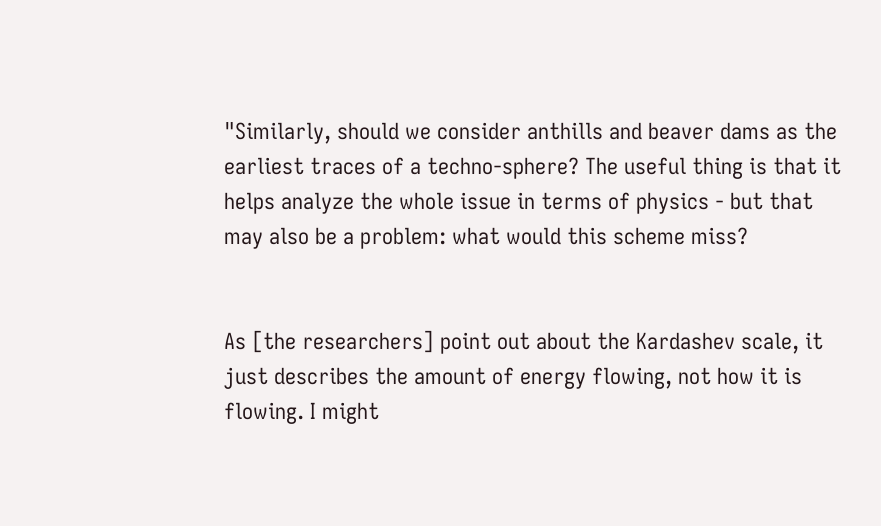"Similarly, should we consider anthills and beaver dams as the earliest traces of a techno-sphere? The useful thing is that it helps analyze the whole issue in terms of physics - but that may also be a problem: what would this scheme miss?


As [the researchers] point out about the Kardashev scale, it just describes the amount of energy flowing, not how it is flowing. I might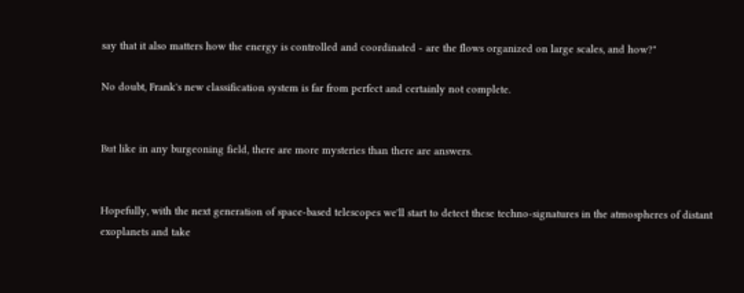say that it also matters how the energy is controlled and coordinated - are the flows organized on large scales, and how?"

No doubt, Frank's new classification system is far from perfect and certainly not complete.


But like in any burgeoning field, there are more mysteries than there are answers.


Hopefully, with the next generation of space-based telescopes we'll start to detect these techno-signatures in the atmospheres of distant exoplanets and take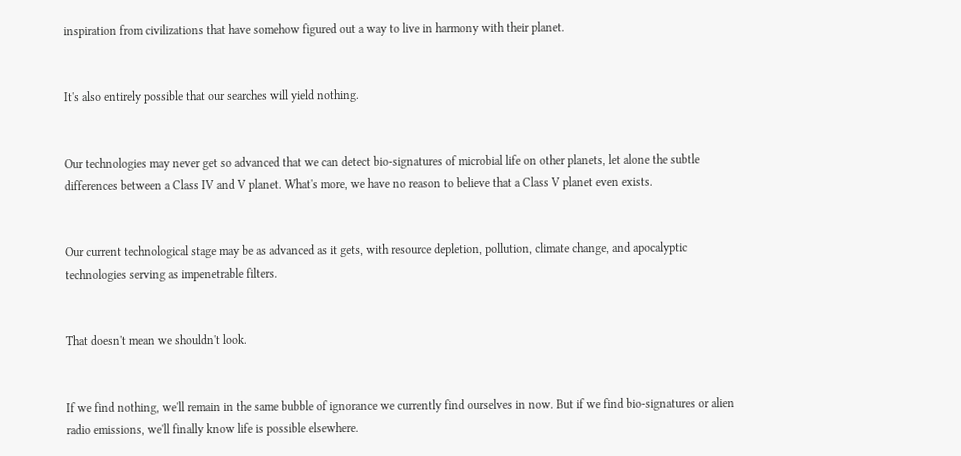inspiration from civilizations that have somehow figured out a way to live in harmony with their planet.


It's also entirely possible that our searches will yield nothing.


Our technologies may never get so advanced that we can detect bio-signatures of microbial life on other planets, let alone the subtle differences between a Class IV and V planet. What's more, we have no reason to believe that a Class V planet even exists.


Our current technological stage may be as advanced as it gets, with resource depletion, pollution, climate change, and apocalyptic technologies serving as impenetrable filters.


That doesn't mean we shouldn't look.


If we find nothing, we'll remain in the same bubble of ignorance we currently find ourselves in now. But if we find bio-signatures or alien radio emissions, we'll finally know life is possible elsewhere.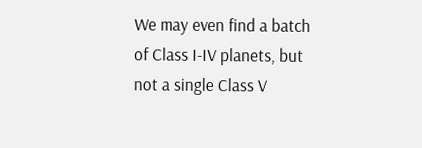We may even find a batch of Class I-IV planets, but not a single Class V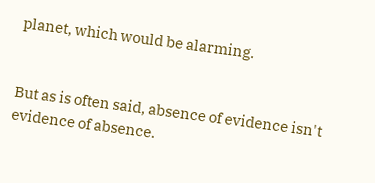planet, which would be alarming.


But as is often said, absence of evidence isn't evidence of absence.